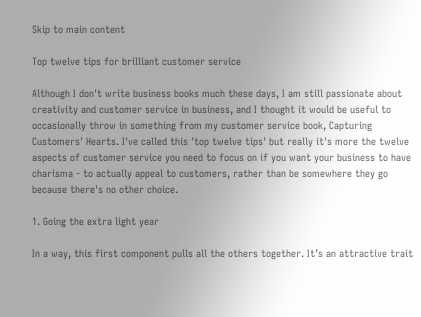Skip to main content

Top twelve tips for brilliant customer service

Although I don't write business books much these days, I am still passionate about creativity and customer service in business, and I thought it would be useful to occasionally throw in something from my customer service book, Capturing Customers' Hearts. I've called this 'top twelve tips' but really it's more the twelve aspects of customer service you need to focus on if you want your business to have charisma - to actually appeal to customers, rather than be somewhere they go because there's no other choice.

1. Going the extra light year

In a way, this first component pulls all the others together. It’s an attractive trait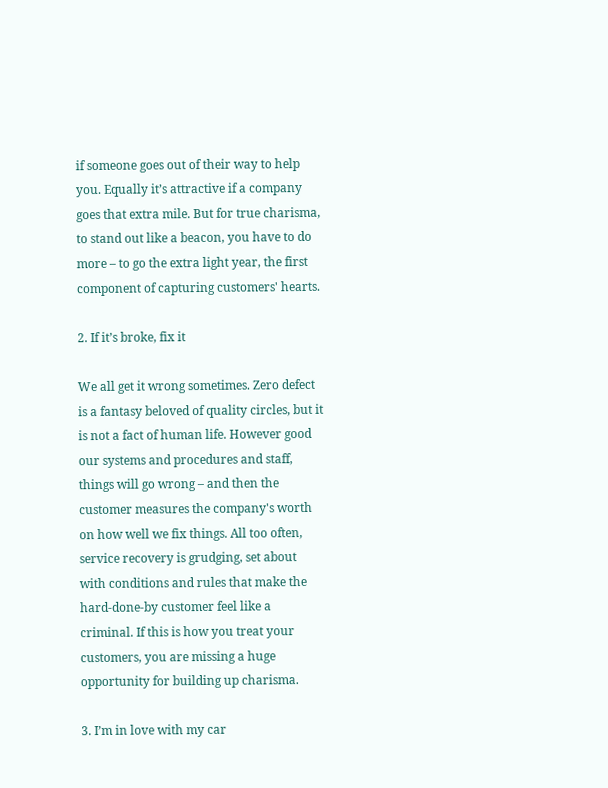if someone goes out of their way to help you. Equally it’s attractive if a company goes that extra mile. But for true charisma, to stand out like a beacon, you have to do more – to go the extra light year, the first component of capturing customers' hearts.

2. If it’s broke, fix it

We all get it wrong sometimes. Zero defect is a fantasy beloved of quality circles, but it is not a fact of human life. However good our systems and procedures and staff, things will go wrong – and then the customer measures the company's worth on how well we fix things. All too often, service recovery is grudging, set about with conditions and rules that make the hard-done-by customer feel like a criminal. If this is how you treat your customers, you are missing a huge opportunity for building up charisma.

3. I’m in love with my car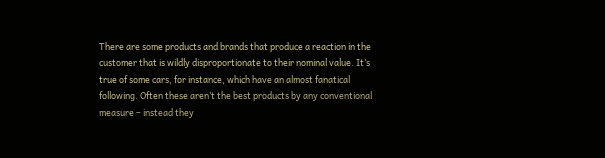There are some products and brands that produce a reaction in the customer that is wildly disproportionate to their nominal value. It’s true of some cars, for instance, which have an almost fanatical following. Often these aren’t the best products by any conventional measure – instead they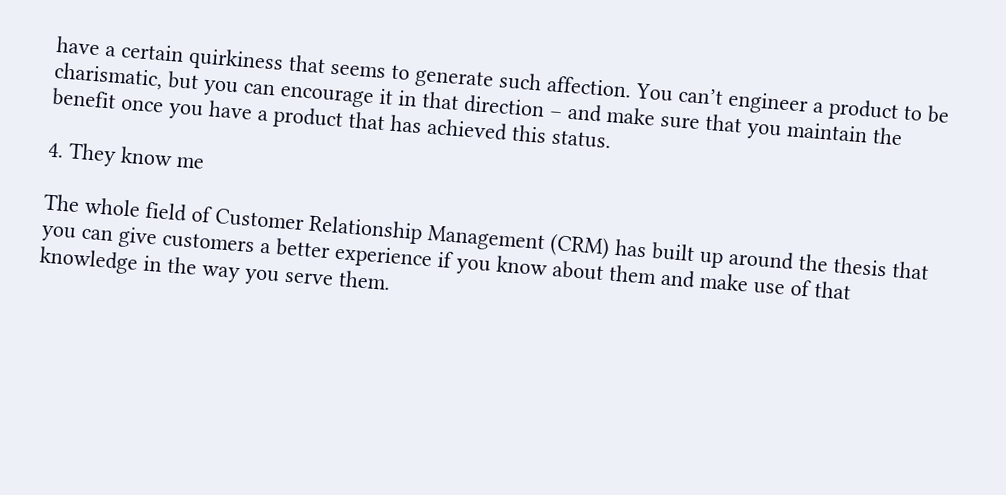have a certain quirkiness that seems to generate such affection. You can’t engineer a product to be charismatic, but you can encourage it in that direction – and make sure that you maintain the benefit once you have a product that has achieved this status.

4. They know me

The whole field of Customer Relationship Management (CRM) has built up around the thesis that you can give customers a better experience if you know about them and make use of that knowledge in the way you serve them.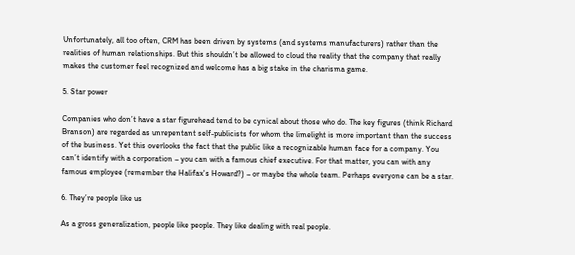Unfortunately, all too often, CRM has been driven by systems (and systems manufacturers) rather than the realities of human relationships. But this shouldn’t be allowed to cloud the reality that the company that really makes the customer feel recognized and welcome has a big stake in the charisma game.

5. Star power

Companies who don’t have a star figurehead tend to be cynical about those who do. The key figures (think Richard Branson) are regarded as unrepentant self-publicists for whom the limelight is more important than the success of the business. Yet this overlooks the fact that the public like a recognizable human face for a company. You can’t identify with a corporation – you can with a famous chief executive. For that matter, you can with any famous employee (remember the Halifax's Howard?) – or maybe the whole team. Perhaps everyone can be a star.

6. They’re people like us

As a gross generalization, people like people. They like dealing with real people.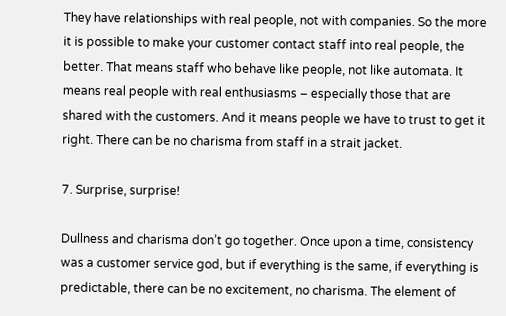They have relationships with real people, not with companies. So the more it is possible to make your customer contact staff into real people, the better. That means staff who behave like people, not like automata. It means real people with real enthusiasms – especially those that are shared with the customers. And it means people we have to trust to get it right. There can be no charisma from staff in a strait jacket.

7. Surprise, surprise!

Dullness and charisma don’t go together. Once upon a time, consistency was a customer service god, but if everything is the same, if everything is predictable, there can be no excitement, no charisma. The element of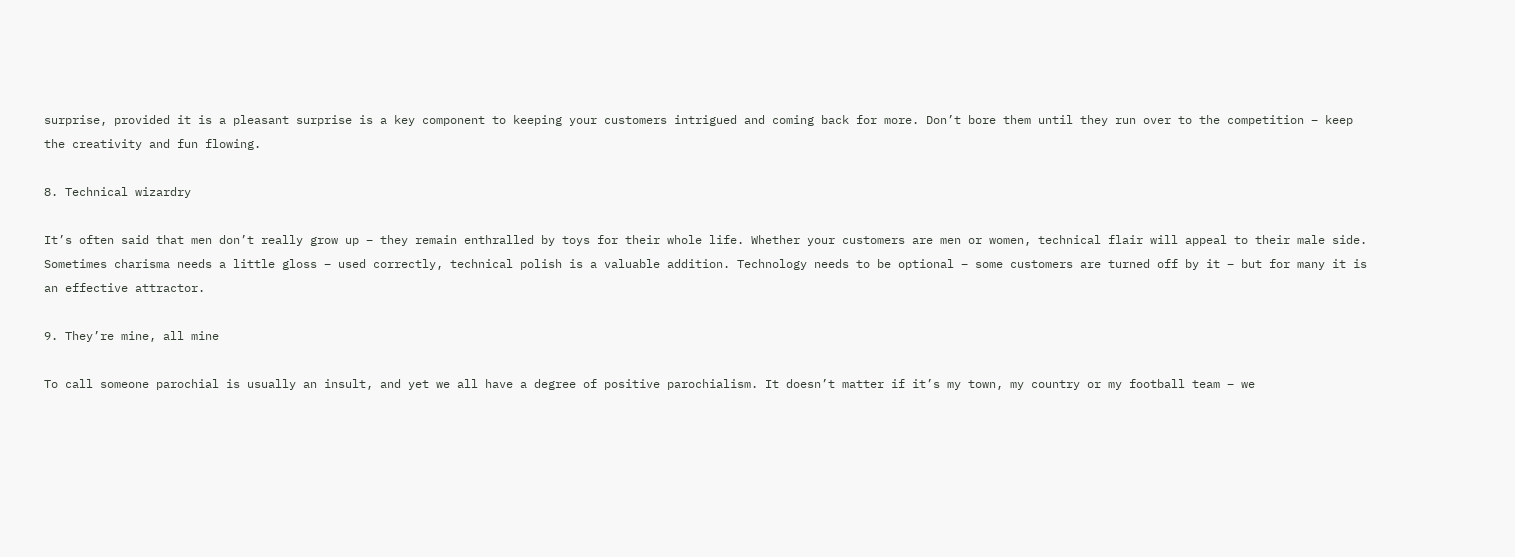surprise, provided it is a pleasant surprise is a key component to keeping your customers intrigued and coming back for more. Don’t bore them until they run over to the competition – keep the creativity and fun flowing.

8. Technical wizardry

It’s often said that men don’t really grow up – they remain enthralled by toys for their whole life. Whether your customers are men or women, technical flair will appeal to their male side. Sometimes charisma needs a little gloss – used correctly, technical polish is a valuable addition. Technology needs to be optional – some customers are turned off by it – but for many it is an effective attractor.

9. They’re mine, all mine

To call someone parochial is usually an insult, and yet we all have a degree of positive parochialism. It doesn’t matter if it’s my town, my country or my football team – we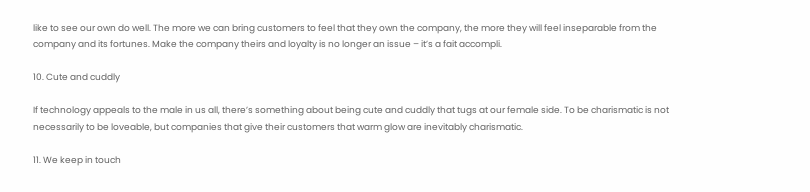like to see our own do well. The more we can bring customers to feel that they own the company, the more they will feel inseparable from the company and its fortunes. Make the company theirs and loyalty is no longer an issue – it’s a fait accompli.

10. Cute and cuddly

If technology appeals to the male in us all, there’s something about being cute and cuddly that tugs at our female side. To be charismatic is not necessarily to be loveable, but companies that give their customers that warm glow are inevitably charismatic.

11. We keep in touch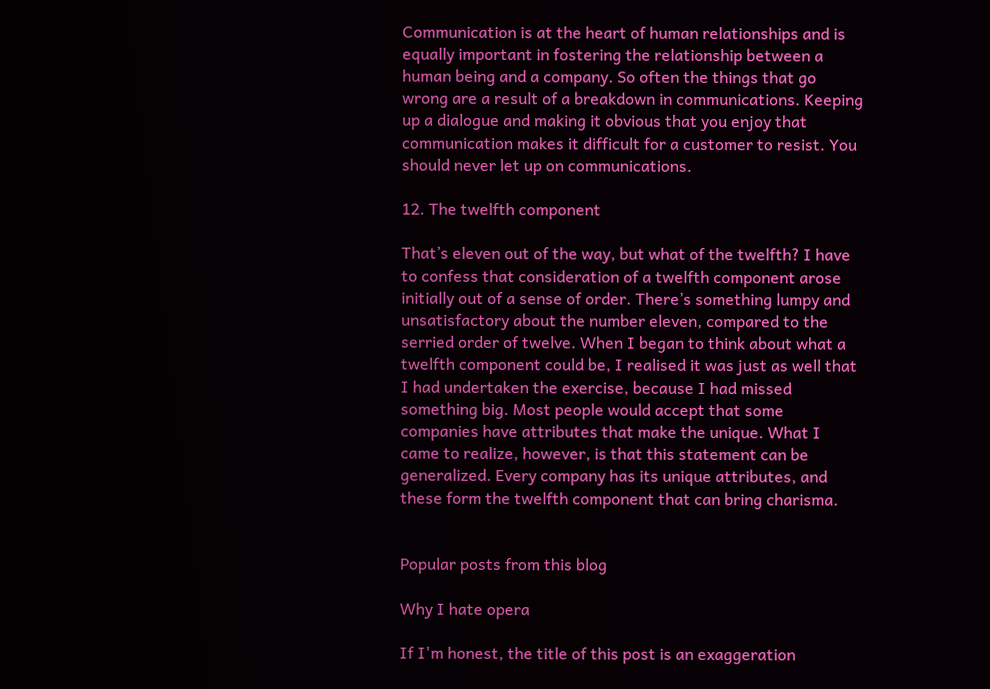Communication is at the heart of human relationships and is equally important in fostering the relationship between a human being and a company. So often the things that go wrong are a result of a breakdown in communications. Keeping up a dialogue and making it obvious that you enjoy that communication makes it difficult for a customer to resist. You should never let up on communications.

12. The twelfth component

That’s eleven out of the way, but what of the twelfth? I have to confess that consideration of a twelfth component arose initially out of a sense of order. There’s something lumpy and unsatisfactory about the number eleven, compared to the serried order of twelve. When I began to think about what a twelfth component could be, I realised it was just as well that I had undertaken the exercise, because I had missed something big. Most people would accept that some companies have attributes that make the unique. What I came to realize, however, is that this statement can be generalized. Every company has its unique attributes, and these form the twelfth component that can bring charisma.


Popular posts from this blog

Why I hate opera

If I'm honest, the title of this post is an exaggeration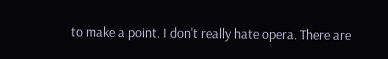to make a point. I don't really hate opera. There are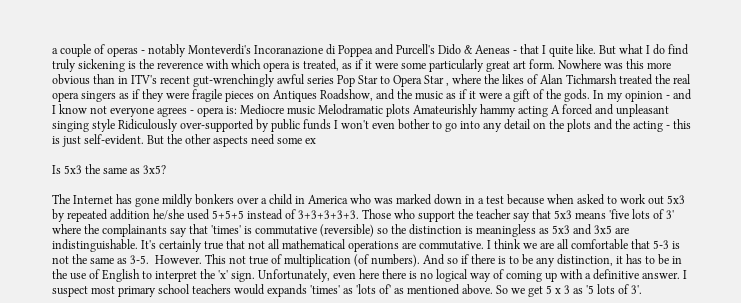a couple of operas - notably Monteverdi's Incoranazione di Poppea and Purcell's Dido & Aeneas - that I quite like. But what I do find truly sickening is the reverence with which opera is treated, as if it were some particularly great art form. Nowhere was this more obvious than in ITV's recent gut-wrenchingly awful series Pop Star to Opera Star , where the likes of Alan Tichmarsh treated the real opera singers as if they were fragile pieces on Antiques Roadshow, and the music as if it were a gift of the gods. In my opinion - and I know not everyone agrees - opera is: Mediocre music Melodramatic plots Amateurishly hammy acting A forced and unpleasant singing style Ridiculously over-supported by public funds I won't even bother to go into any detail on the plots and the acting - this is just self-evident. But the other aspects need some ex

Is 5x3 the same as 3x5?

The Internet has gone mildly bonkers over a child in America who was marked down in a test because when asked to work out 5x3 by repeated addition he/she used 5+5+5 instead of 3+3+3+3+3. Those who support the teacher say that 5x3 means 'five lots of 3' where the complainants say that 'times' is commutative (reversible) so the distinction is meaningless as 5x3 and 3x5 are indistinguishable. It's certainly true that not all mathematical operations are commutative. I think we are all comfortable that 5-3 is not the same as 3-5.  However. This not true of multiplication (of numbers). And so if there is to be any distinction, it has to be in the use of English to interpret the 'x' sign. Unfortunately, even here there is no logical way of coming up with a definitive answer. I suspect most primary school teachers would expands 'times' as 'lots of' as mentioned above. So we get 5 x 3 as '5 lots of 3'.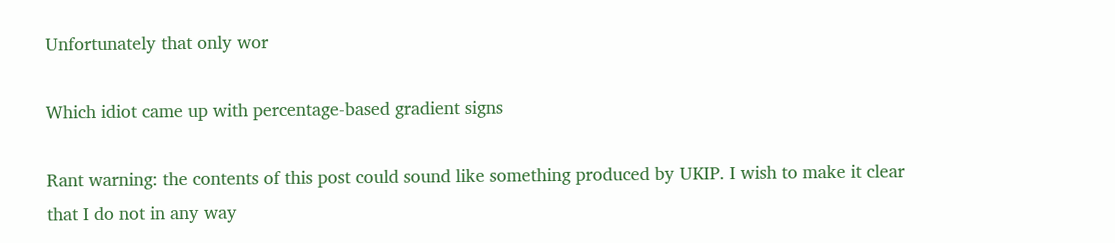Unfortunately that only wor

Which idiot came up with percentage-based gradient signs

Rant warning: the contents of this post could sound like something produced by UKIP. I wish to make it clear that I do not in any way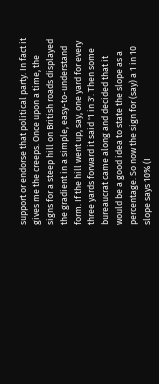support or endorse that political party. In fact it gives me the creeps. Once upon a time, the signs for a steep hill on British roads displayed the gradient in a simple, easy-to-understand form. If the hill went up, say, one yard for every three yards forward it said '1 in 3'. Then some bureaucrat came along and decided that it would be a good idea to state the slope as a percentage. So now the sign for (say) a 1 in 10 slope says 10% (I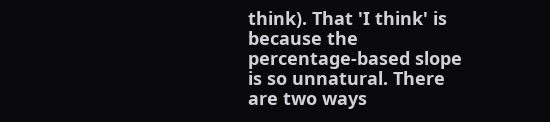think). That 'I think' is because the percentage-based slope is so unnatural. There are two ways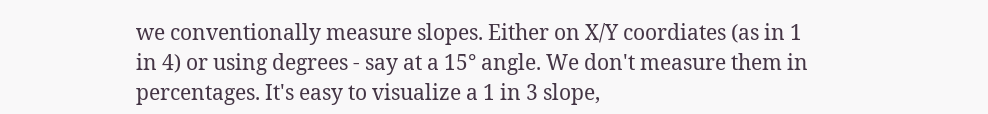we conventionally measure slopes. Either on X/Y coordiates (as in 1 in 4) or using degrees - say at a 15° angle. We don't measure them in percentages. It's easy to visualize a 1 in 3 slope,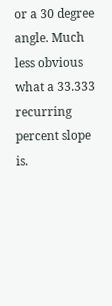or a 30 degree angle. Much less obvious what a 33.333 recurring percent slope is.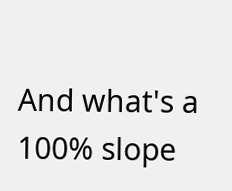And what's a 100% slope